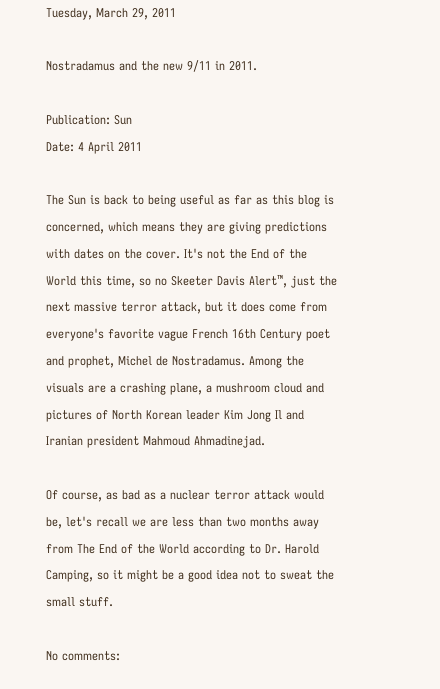Tuesday, March 29, 2011

Nostradamus and the new 9/11 in 2011.

Publication: Sun
Date: 4 April 2011

The Sun is back to being useful as far as this blog is concerned, which means they are giving predictions with dates on the cover. It's not the End of the World this time, so no Skeeter Davis Alert™, just the next massive terror attack, but it does come from everyone's favorite vague French 16th Century poet and prophet, Michel de Nostradamus. Among the visuals are a crashing plane, a mushroom cloud and pictures of North Korean leader Kim Jong Il and Iranian president Mahmoud Ahmadinejad.

Of course, as bad as a nuclear terror attack would be, let's recall we are less than two months away from The End of the World according to Dr. Harold Camping, so it might be a good idea not to sweat the small stuff.

No comments: